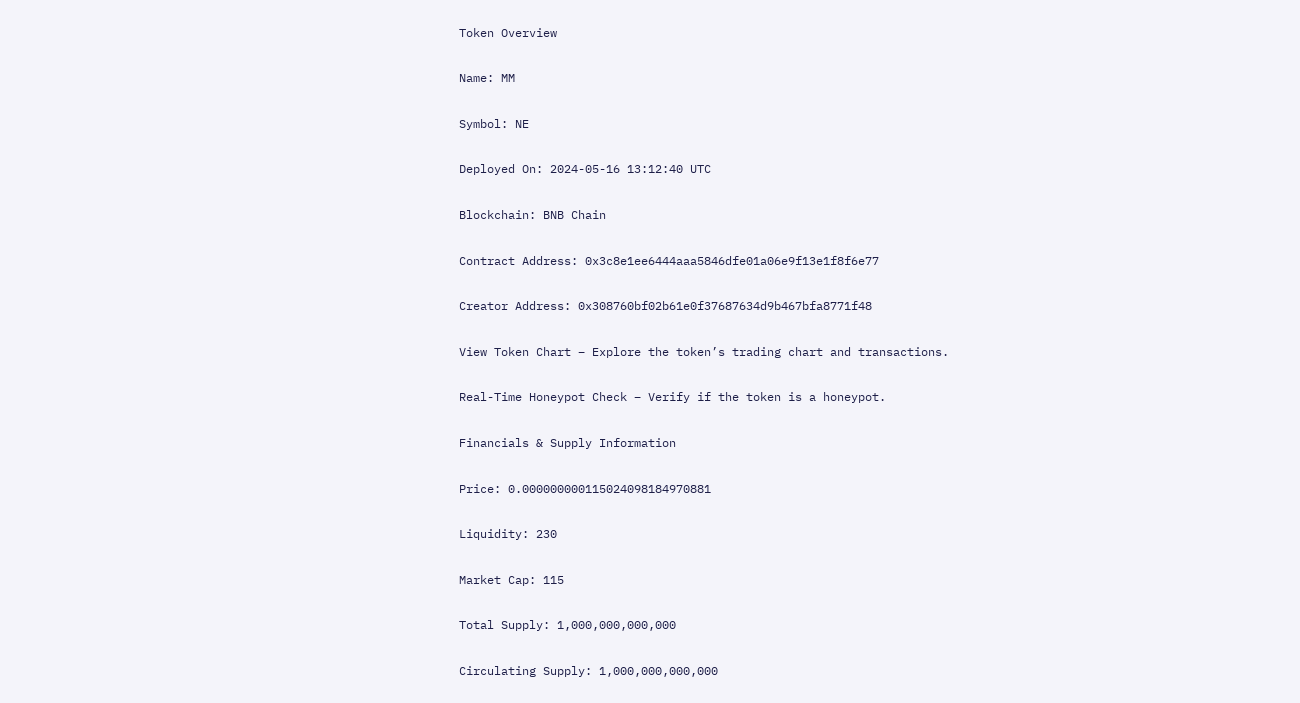Token Overview

Name: MM

Symbol: NE

Deployed On: 2024-05-16 13:12:40 UTC

Blockchain: BNB Chain

Contract Address: 0x3c8e1ee6444aaa5846dfe01a06e9f13e1f8f6e77

Creator Address: 0x308760bf02b61e0f37687634d9b467bfa8771f48

View Token Chart – Explore the token’s trading chart and transactions.

Real-Time Honeypot Check – Verify if the token is a honeypot.

Financials & Supply Information

Price: 0.000000000115024098184970881

Liquidity: 230

Market Cap: 115

Total Supply: 1,000,000,000,000

Circulating Supply: 1,000,000,000,000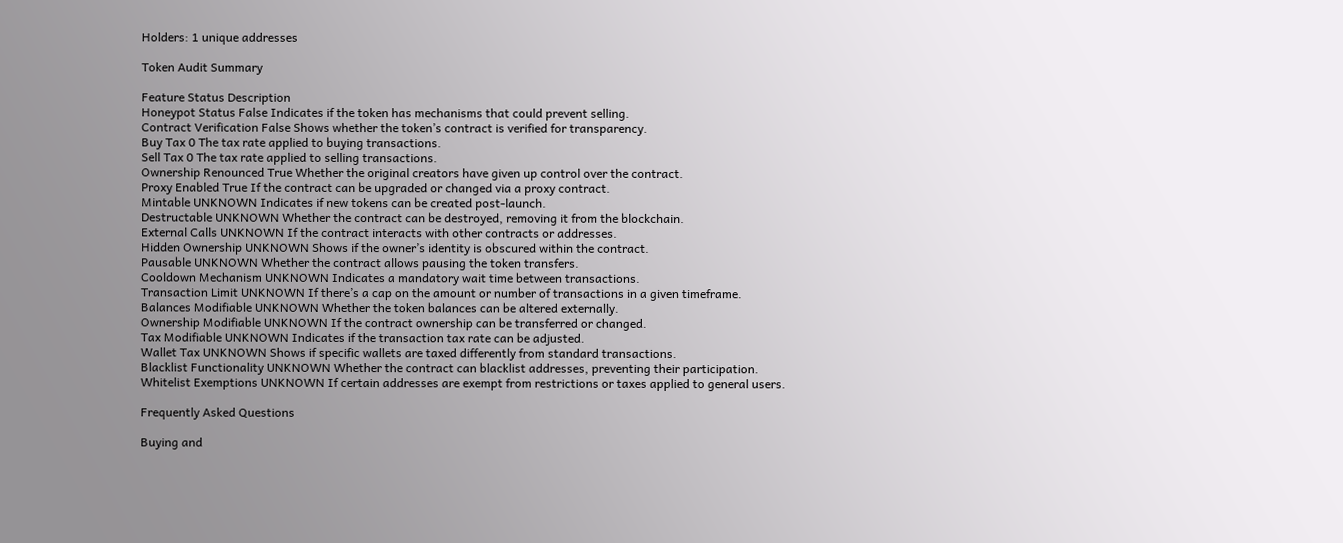Holders: 1 unique addresses

Token Audit Summary

Feature Status Description
Honeypot Status False Indicates if the token has mechanisms that could prevent selling.
Contract Verification False Shows whether the token’s contract is verified for transparency.
Buy Tax 0 The tax rate applied to buying transactions.
Sell Tax 0 The tax rate applied to selling transactions.
Ownership Renounced True Whether the original creators have given up control over the contract.
Proxy Enabled True If the contract can be upgraded or changed via a proxy contract.
Mintable UNKNOWN Indicates if new tokens can be created post-launch.
Destructable UNKNOWN Whether the contract can be destroyed, removing it from the blockchain.
External Calls UNKNOWN If the contract interacts with other contracts or addresses.
Hidden Ownership UNKNOWN Shows if the owner’s identity is obscured within the contract.
Pausable UNKNOWN Whether the contract allows pausing the token transfers.
Cooldown Mechanism UNKNOWN Indicates a mandatory wait time between transactions.
Transaction Limit UNKNOWN If there’s a cap on the amount or number of transactions in a given timeframe.
Balances Modifiable UNKNOWN Whether the token balances can be altered externally.
Ownership Modifiable UNKNOWN If the contract ownership can be transferred or changed.
Tax Modifiable UNKNOWN Indicates if the transaction tax rate can be adjusted.
Wallet Tax UNKNOWN Shows if specific wallets are taxed differently from standard transactions.
Blacklist Functionality UNKNOWN Whether the contract can blacklist addresses, preventing their participation.
Whitelist Exemptions UNKNOWN If certain addresses are exempt from restrictions or taxes applied to general users.

Frequently Asked Questions

Buying and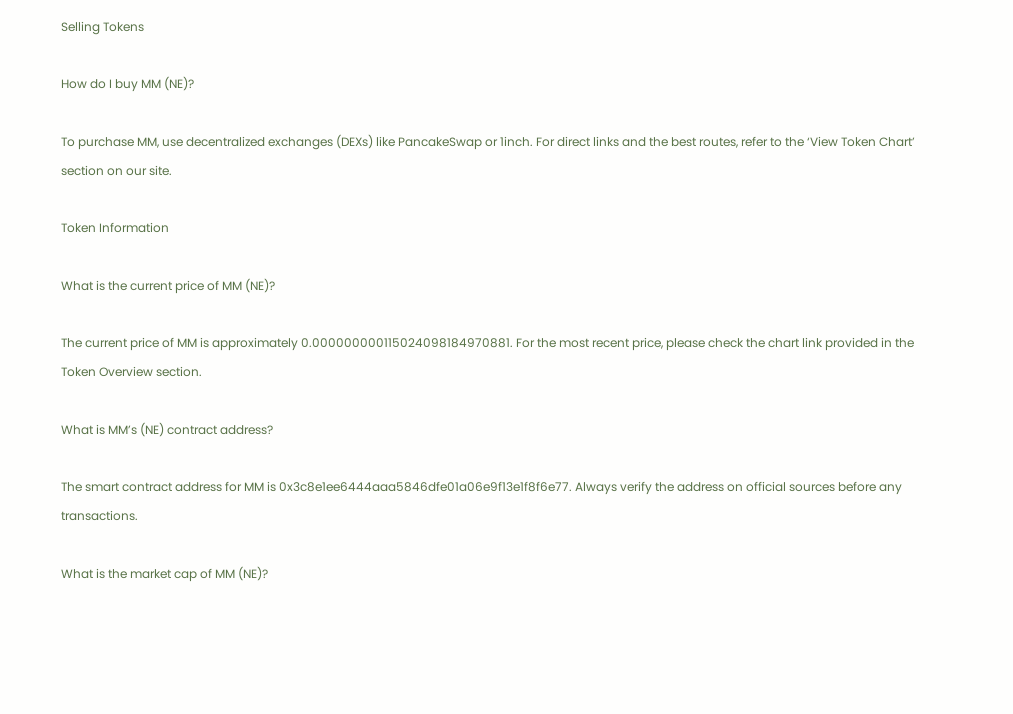Selling Tokens

How do I buy MM (NE)?

To purchase MM, use decentralized exchanges (DEXs) like PancakeSwap or 1inch. For direct links and the best routes, refer to the ‘View Token Chart’ section on our site.

Token Information

What is the current price of MM (NE)?

The current price of MM is approximately 0.000000000115024098184970881. For the most recent price, please check the chart link provided in the Token Overview section.

What is MM’s (NE) contract address?

The smart contract address for MM is 0x3c8e1ee6444aaa5846dfe01a06e9f13e1f8f6e77. Always verify the address on official sources before any transactions.

What is the market cap of MM (NE)?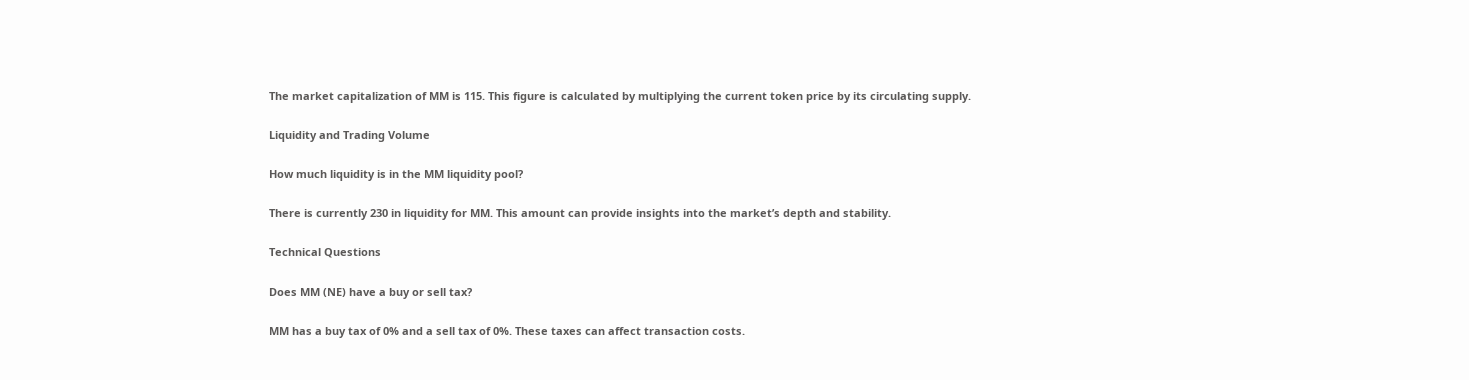The market capitalization of MM is 115. This figure is calculated by multiplying the current token price by its circulating supply.

Liquidity and Trading Volume

How much liquidity is in the MM liquidity pool?

There is currently 230 in liquidity for MM. This amount can provide insights into the market’s depth and stability.

Technical Questions

Does MM (NE) have a buy or sell tax?

MM has a buy tax of 0% and a sell tax of 0%. These taxes can affect transaction costs.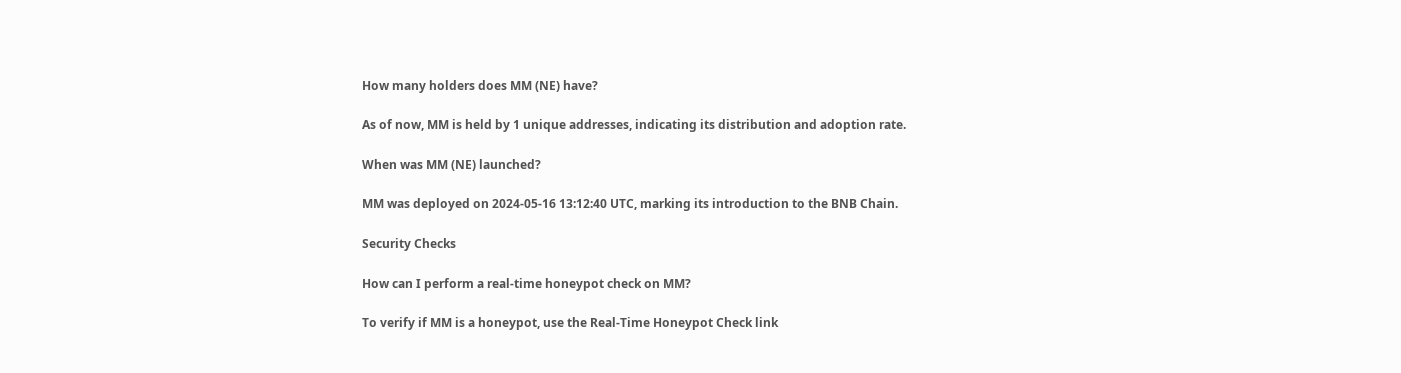How many holders does MM (NE) have?

As of now, MM is held by 1 unique addresses, indicating its distribution and adoption rate.

When was MM (NE) launched?

MM was deployed on 2024-05-16 13:12:40 UTC, marking its introduction to the BNB Chain.

Security Checks

How can I perform a real-time honeypot check on MM?

To verify if MM is a honeypot, use the Real-Time Honeypot Check link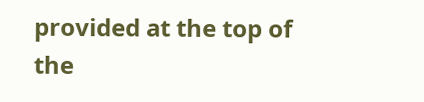provided at the top of the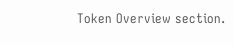Token Overview section.